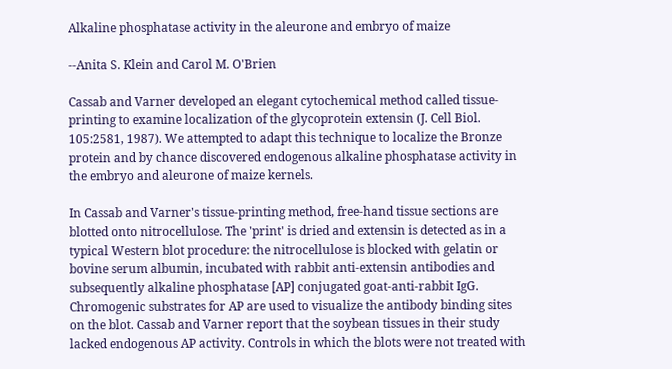Alkaline phosphatase activity in the aleurone and embryo of maize

--Anita S. Klein and Carol M. O'Brien

Cassab and Varner developed an elegant cytochemical method called tissue-printing to examine localization of the glycoprotein extensin (J. Cell Biol. 105:2581, 1987). We attempted to adapt this technique to localize the Bronze protein and by chance discovered endogenous alkaline phosphatase activity in the embryo and aleurone of maize kernels.

In Cassab and Varner's tissue-printing method, free-hand tissue sections are blotted onto nitrocellulose. The 'print' is dried and extensin is detected as in a typical Western blot procedure: the nitrocellulose is blocked with gelatin or bovine serum albumin, incubated with rabbit anti-extensin antibodies and subsequently alkaline phosphatase [AP] conjugated goat-anti-rabbit IgG. Chromogenic substrates for AP are used to visualize the antibody binding sites on the blot. Cassab and Varner report that the soybean tissues in their study lacked endogenous AP activity. Controls in which the blots were not treated with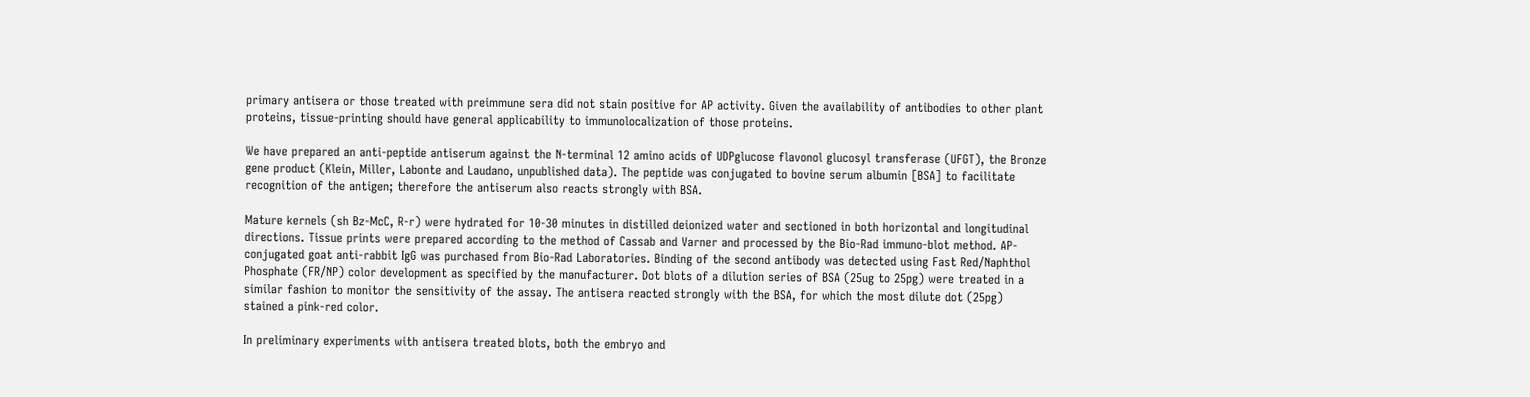primary antisera or those treated with preimmune sera did not stain positive for AP activity. Given the availability of antibodies to other plant proteins, tissue-printing should have general applicability to immunolocalization of those proteins.

We have prepared an anti-peptide antiserum against the N-terminal 12 amino acids of UDPglucose flavonol glucosyl transferase (UFGT), the Bronze gene product (Klein, Miller, Labonte and Laudano, unpublished data). The peptide was conjugated to bovine serum albumin [BSA] to facilitate recognition of the antigen; therefore the antiserum also reacts strongly with BSA.

Mature kernels (sh Bz-McC, R-r) were hydrated for 10-30 minutes in distilled deionized water and sectioned in both horizontal and longitudinal directions. Tissue prints were prepared according to the method of Cassab and Varner and processed by the Bio-Rad immuno-blot method. AP-conjugated goat anti-rabbit IgG was purchased from Bio-Rad Laboratories. Binding of the second antibody was detected using Fast Red/Naphthol Phosphate (FR/NP) color development as specified by the manufacturer. Dot blots of a dilution series of BSA (25ug to 25pg) were treated in a similar fashion to monitor the sensitivity of the assay. The antisera reacted strongly with the BSA, for which the most dilute dot (25pg) stained a pink-red color.

In preliminary experiments with antisera treated blots, both the embryo and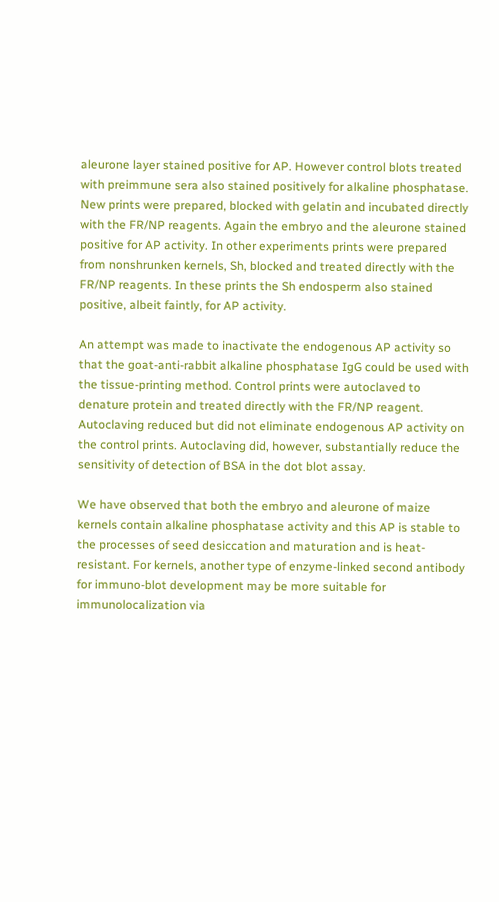aleurone layer stained positive for AP. However control blots treated with preimmune sera also stained positively for alkaline phosphatase. New prints were prepared, blocked with gelatin and incubated directly with the FR/NP reagents. Again the embryo and the aleurone stained positive for AP activity. In other experiments prints were prepared from nonshrunken kernels, Sh, blocked and treated directly with the FR/NP reagents. In these prints the Sh endosperm also stained positive, albeit faintly, for AP activity.

An attempt was made to inactivate the endogenous AP activity so that the goat-anti-rabbit alkaline phosphatase IgG could be used with the tissue-printing method. Control prints were autoclaved to denature protein and treated directly with the FR/NP reagent. Autoclaving reduced but did not eliminate endogenous AP activity on the control prints. Autoclaving did, however, substantially reduce the sensitivity of detection of BSA in the dot blot assay.

We have observed that both the embryo and aleurone of maize kernels contain alkaline phosphatase activity and this AP is stable to the processes of seed desiccation and maturation and is heat-resistant. For kernels, another type of enzyme-linked second antibody for immuno-blot development may be more suitable for immunolocalization via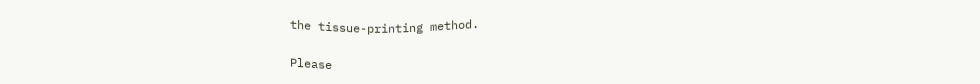the tissue-printing method.

Please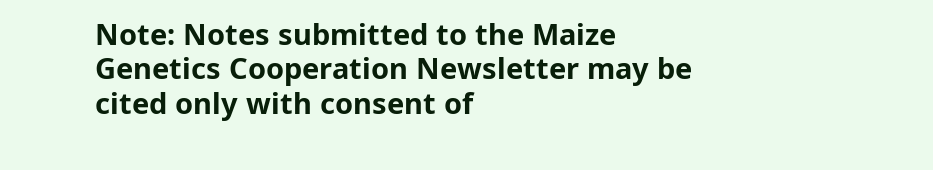Note: Notes submitted to the Maize Genetics Cooperation Newsletter may be cited only with consent of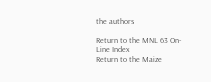the authors

Return to the MNL 63 On-Line Index
Return to the Maize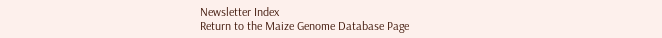Newsletter Index
Return to the Maize Genome Database Page